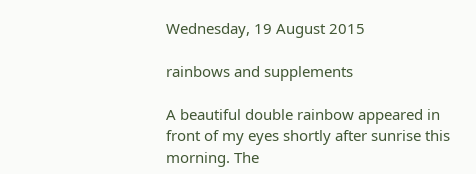Wednesday, 19 August 2015

rainbows and supplements

A beautiful double rainbow appeared in front of my eyes shortly after sunrise this morning. The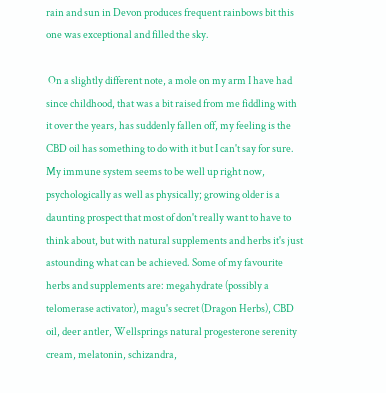rain and sun in Devon produces frequent rainbows bit this one was exceptional and filled the sky.

 On a slightly different note, a mole on my arm I have had since childhood, that was a bit raised from me fiddling with it over the years, has suddenly fallen off, my feeling is the CBD oil has something to do with it but I can't say for sure. My immune system seems to be well up right now, psychologically as well as physically; growing older is a daunting prospect that most of don't really want to have to think about, but with natural supplements and herbs it's just astounding what can be achieved. Some of my favourite herbs and supplements are: megahydrate (possibly a telomerase activator), magu's secret (Dragon Herbs), CBD oil, deer antler, Wellsprings natural progesterone serenity cream, melatonin, schizandra,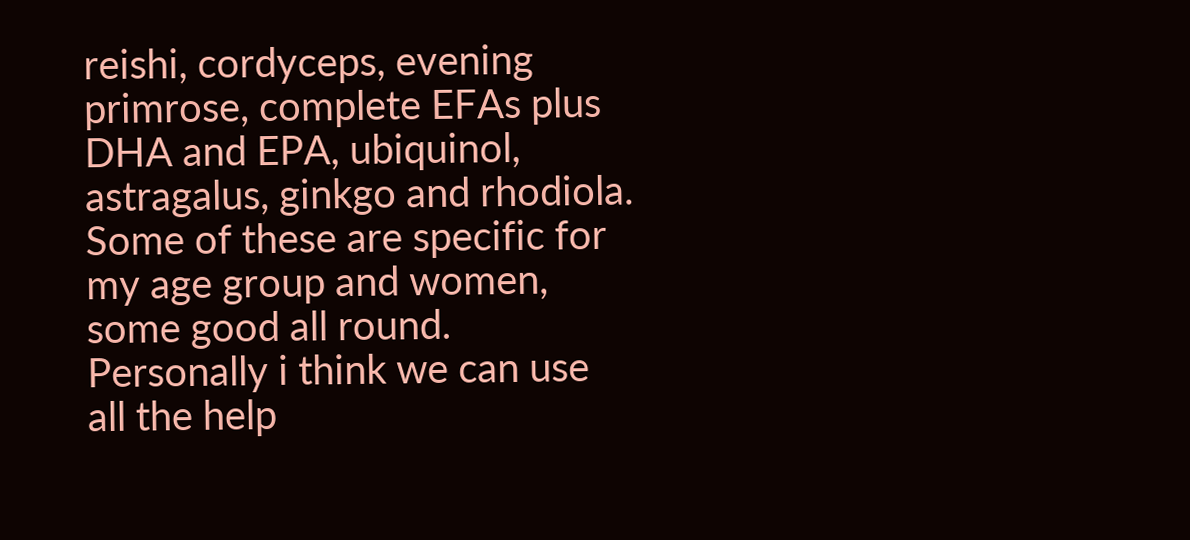reishi, cordyceps, evening primrose, complete EFAs plus DHA and EPA, ubiquinol, astragalus, ginkgo and rhodiola. Some of these are specific for my age group and women, some good all round. Personally i think we can use all the help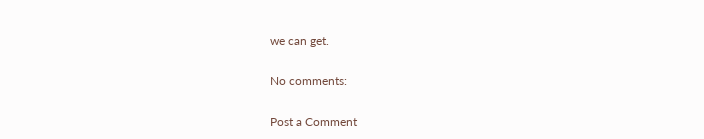we can get.

No comments:

Post a Comment